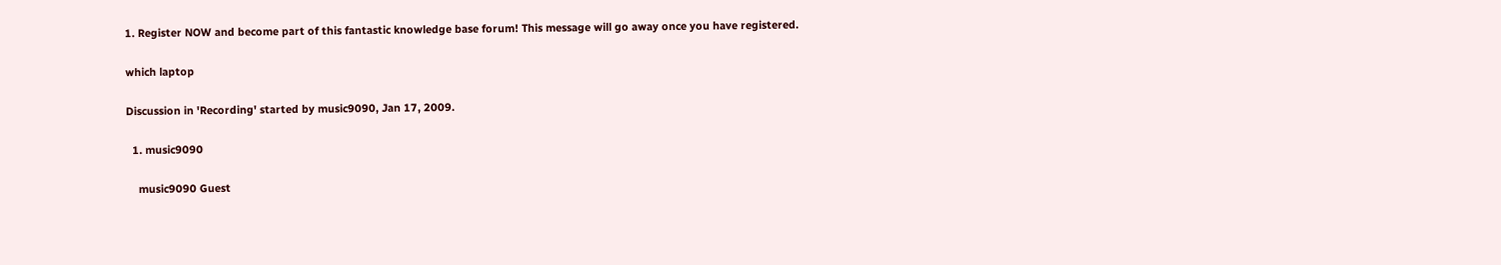1. Register NOW and become part of this fantastic knowledge base forum! This message will go away once you have registered.

which laptop

Discussion in 'Recording' started by music9090, Jan 17, 2009.

  1. music9090

    music9090 Guest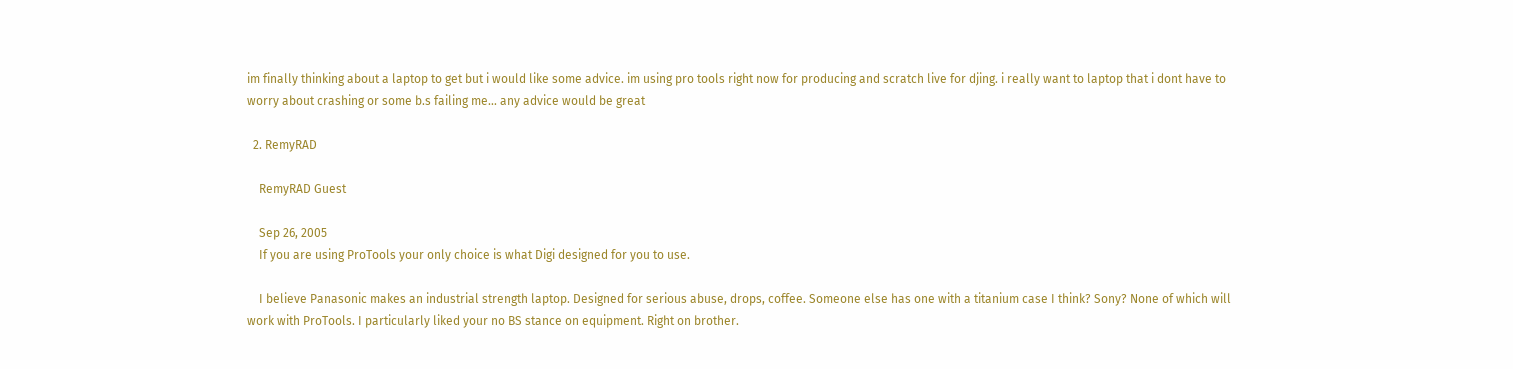im finally thinking about a laptop to get but i would like some advice. im using pro tools right now for producing and scratch live for djing. i really want to laptop that i dont have to worry about crashing or some b.s failing me... any advice would be great

  2. RemyRAD

    RemyRAD Guest

    Sep 26, 2005
    If you are using ProTools your only choice is what Digi designed for you to use.

    I believe Panasonic makes an industrial strength laptop. Designed for serious abuse, drops, coffee. Someone else has one with a titanium case I think? Sony? None of which will work with ProTools. I particularly liked your no BS stance on equipment. Right on brother.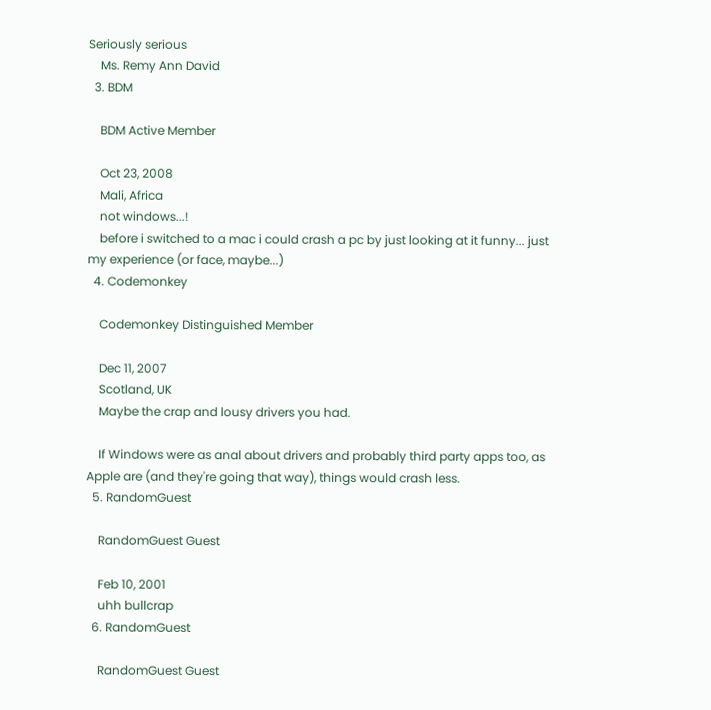Seriously serious
    Ms. Remy Ann David
  3. BDM

    BDM Active Member

    Oct 23, 2008
    Mali, Africa
    not windows...!
    before i switched to a mac i could crash a pc by just looking at it funny... just my experience (or face, maybe...)
  4. Codemonkey

    Codemonkey Distinguished Member

    Dec 11, 2007
    Scotland, UK
    Maybe the crap and lousy drivers you had.

    If Windows were as anal about drivers and probably third party apps too, as Apple are (and they're going that way), things would crash less.
  5. RandomGuest

    RandomGuest Guest

    Feb 10, 2001
    uhh bullcrap
  6. RandomGuest

    RandomGuest Guest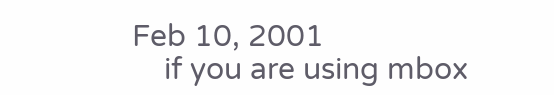Feb 10, 2001
    if you are using mbox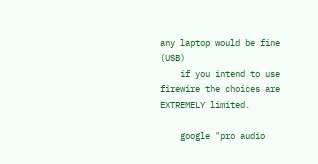any laptop would be fine (USB)
    if you intend to use firewire the choices are EXTREMELY limited.

    google "pro audio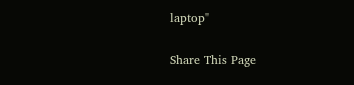laptop"

Share This Page